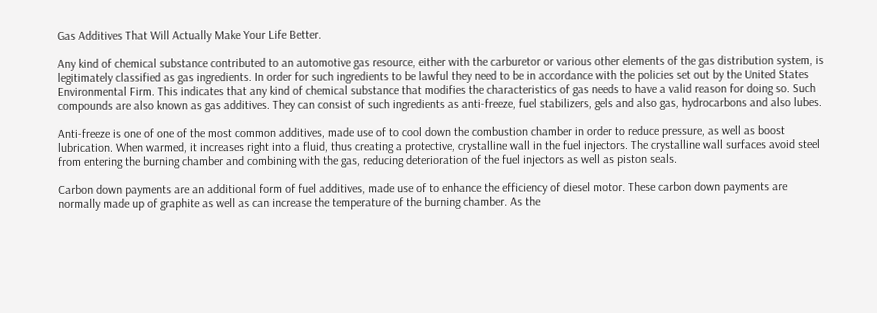Gas Additives That Will Actually Make Your Life Better.

Any kind of chemical substance contributed to an automotive gas resource, either with the carburetor or various other elements of the gas distribution system, is legitimately classified as gas ingredients. In order for such ingredients to be lawful they need to be in accordance with the policies set out by the United States Environmental Firm. This indicates that any kind of chemical substance that modifies the characteristics of gas needs to have a valid reason for doing so. Such compounds are also known as gas additives. They can consist of such ingredients as anti-freeze, fuel stabilizers, gels and also gas, hydrocarbons and also lubes.

Anti-freeze is one of one of the most common additives, made use of to cool down the combustion chamber in order to reduce pressure, as well as boost lubrication. When warmed, it increases right into a fluid, thus creating a protective, crystalline wall in the fuel injectors. The crystalline wall surfaces avoid steel from entering the burning chamber and combining with the gas, reducing deterioration of the fuel injectors as well as piston seals.

Carbon down payments are an additional form of fuel additives, made use of to enhance the efficiency of diesel motor. These carbon down payments are normally made up of graphite as well as can increase the temperature of the burning chamber. As the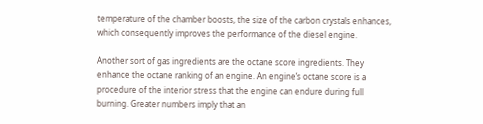temperature of the chamber boosts, the size of the carbon crystals enhances, which consequently improves the performance of the diesel engine.

Another sort of gas ingredients are the octane score ingredients. They enhance the octane ranking of an engine. An engine’s octane score is a procedure of the interior stress that the engine can endure during full burning. Greater numbers imply that an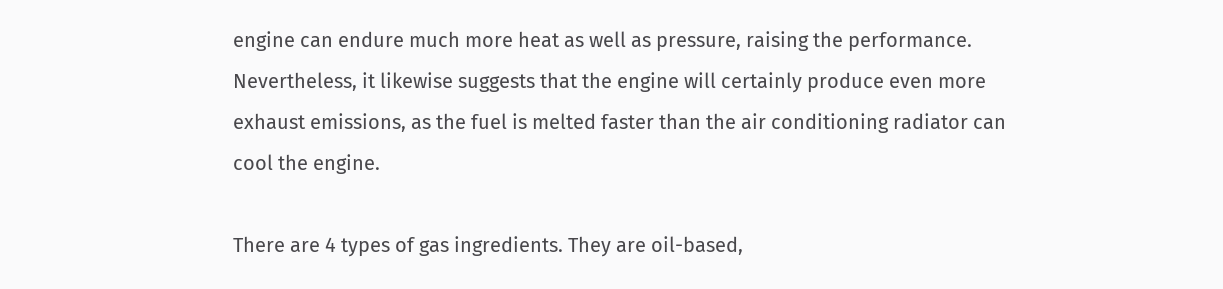engine can endure much more heat as well as pressure, raising the performance. Nevertheless, it likewise suggests that the engine will certainly produce even more exhaust emissions, as the fuel is melted faster than the air conditioning radiator can cool the engine.

There are 4 types of gas ingredients. They are oil-based,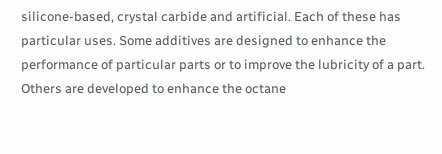silicone-based, crystal carbide and artificial. Each of these has particular uses. Some additives are designed to enhance the performance of particular parts or to improve the lubricity of a part. Others are developed to enhance the octane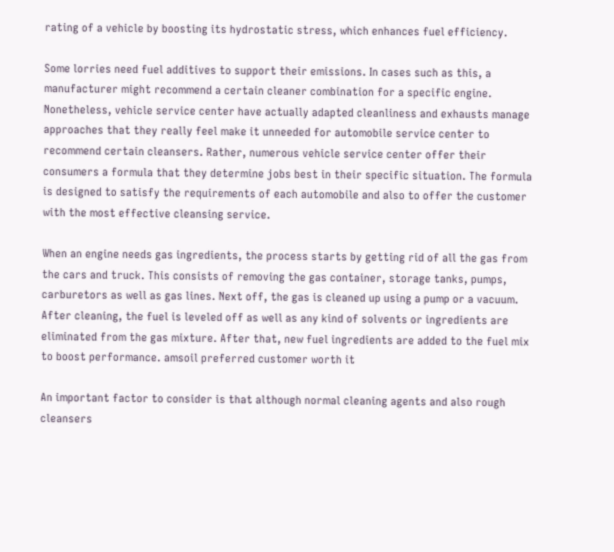rating of a vehicle by boosting its hydrostatic stress, which enhances fuel efficiency.

Some lorries need fuel additives to support their emissions. In cases such as this, a manufacturer might recommend a certain cleaner combination for a specific engine. Nonetheless, vehicle service center have actually adapted cleanliness and exhausts manage approaches that they really feel make it unneeded for automobile service center to recommend certain cleansers. Rather, numerous vehicle service center offer their consumers a formula that they determine jobs best in their specific situation. The formula is designed to satisfy the requirements of each automobile and also to offer the customer with the most effective cleansing service.

When an engine needs gas ingredients, the process starts by getting rid of all the gas from the cars and truck. This consists of removing the gas container, storage tanks, pumps, carburetors as well as gas lines. Next off, the gas is cleaned up using a pump or a vacuum. After cleaning, the fuel is leveled off as well as any kind of solvents or ingredients are eliminated from the gas mixture. After that, new fuel ingredients are added to the fuel mix to boost performance. amsoil preferred customer worth it

An important factor to consider is that although normal cleaning agents and also rough cleansers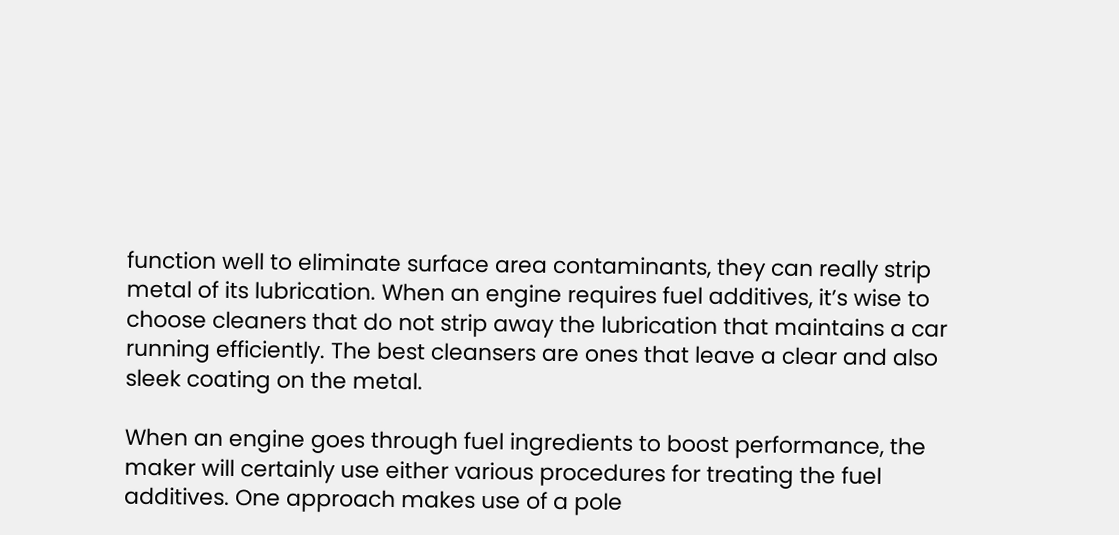function well to eliminate surface area contaminants, they can really strip metal of its lubrication. When an engine requires fuel additives, it’s wise to choose cleaners that do not strip away the lubrication that maintains a car running efficiently. The best cleansers are ones that leave a clear and also sleek coating on the metal.

When an engine goes through fuel ingredients to boost performance, the maker will certainly use either various procedures for treating the fuel additives. One approach makes use of a pole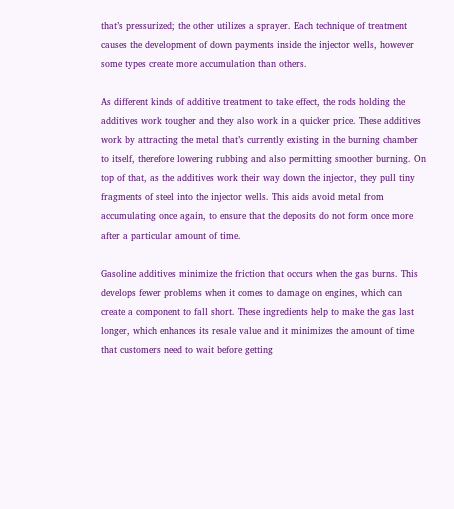that’s pressurized; the other utilizes a sprayer. Each technique of treatment causes the development of down payments inside the injector wells, however some types create more accumulation than others.

As different kinds of additive treatment to take effect, the rods holding the additives work tougher and they also work in a quicker price. These additives work by attracting the metal that’s currently existing in the burning chamber to itself, therefore lowering rubbing and also permitting smoother burning. On top of that, as the additives work their way down the injector, they pull tiny fragments of steel into the injector wells. This aids avoid metal from accumulating once again, to ensure that the deposits do not form once more after a particular amount of time.

Gasoline additives minimize the friction that occurs when the gas burns. This develops fewer problems when it comes to damage on engines, which can create a component to fall short. These ingredients help to make the gas last longer, which enhances its resale value and it minimizes the amount of time that customers need to wait before getting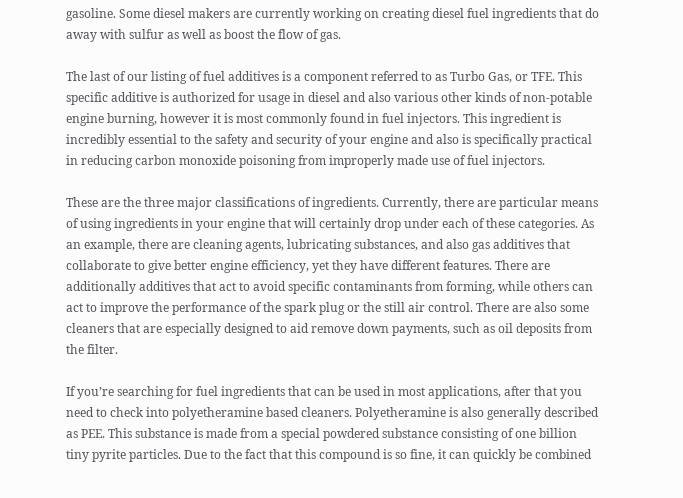gasoline. Some diesel makers are currently working on creating diesel fuel ingredients that do away with sulfur as well as boost the flow of gas.

The last of our listing of fuel additives is a component referred to as Turbo Gas, or TFE. This specific additive is authorized for usage in diesel and also various other kinds of non-potable engine burning, however it is most commonly found in fuel injectors. This ingredient is incredibly essential to the safety and security of your engine and also is specifically practical in reducing carbon monoxide poisoning from improperly made use of fuel injectors.

These are the three major classifications of ingredients. Currently, there are particular means of using ingredients in your engine that will certainly drop under each of these categories. As an example, there are cleaning agents, lubricating substances, and also gas additives that collaborate to give better engine efficiency, yet they have different features. There are additionally additives that act to avoid specific contaminants from forming, while others can act to improve the performance of the spark plug or the still air control. There are also some cleaners that are especially designed to aid remove down payments, such as oil deposits from the filter.

If you’re searching for fuel ingredients that can be used in most applications, after that you need to check into polyetheramine based cleaners. Polyetheramine is also generally described as PEE. This substance is made from a special powdered substance consisting of one billion tiny pyrite particles. Due to the fact that this compound is so fine, it can quickly be combined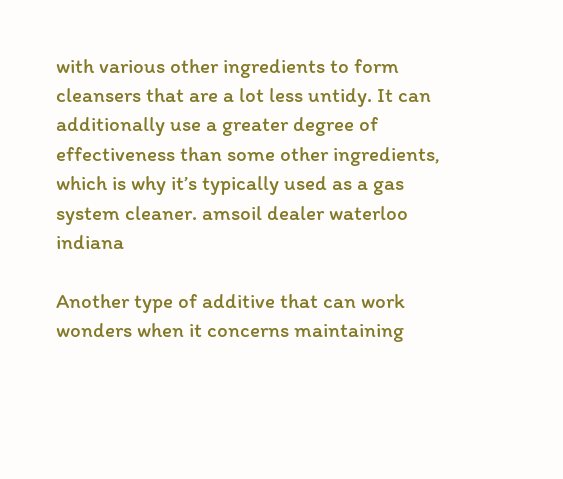with various other ingredients to form cleansers that are a lot less untidy. It can additionally use a greater degree of effectiveness than some other ingredients, which is why it’s typically used as a gas system cleaner. amsoil dealer waterloo indiana

Another type of additive that can work wonders when it concerns maintaining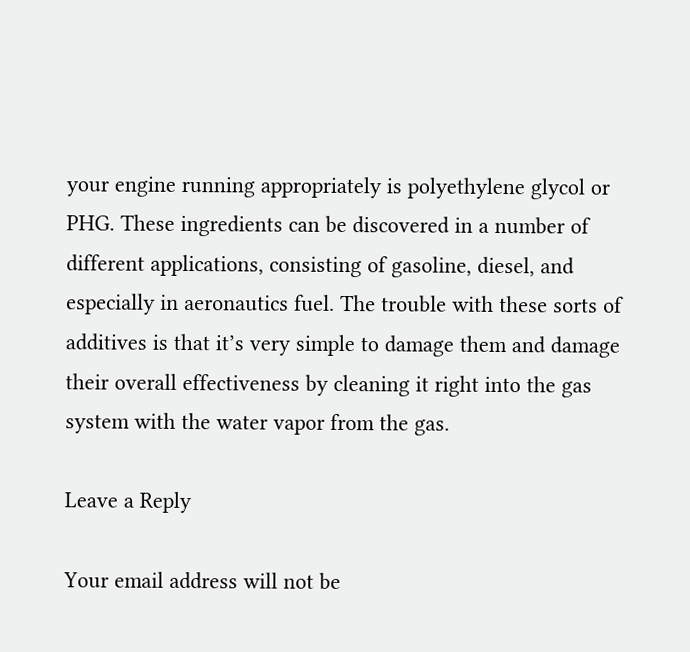your engine running appropriately is polyethylene glycol or PHG. These ingredients can be discovered in a number of different applications, consisting of gasoline, diesel, and especially in aeronautics fuel. The trouble with these sorts of additives is that it’s very simple to damage them and damage their overall effectiveness by cleaning it right into the gas system with the water vapor from the gas.

Leave a Reply

Your email address will not be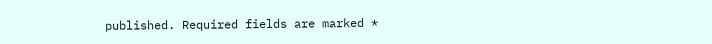published. Required fields are marked *